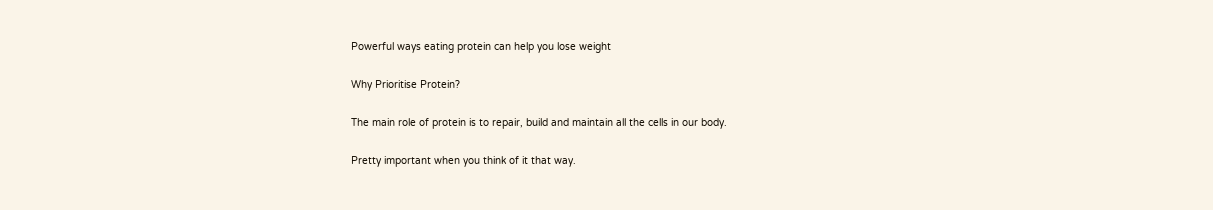Powerful ways eating protein can help you lose weight

Why Prioritise Protein?

The main role of protein is to repair, build and maintain all the cells in our body.

Pretty important when you think of it that way.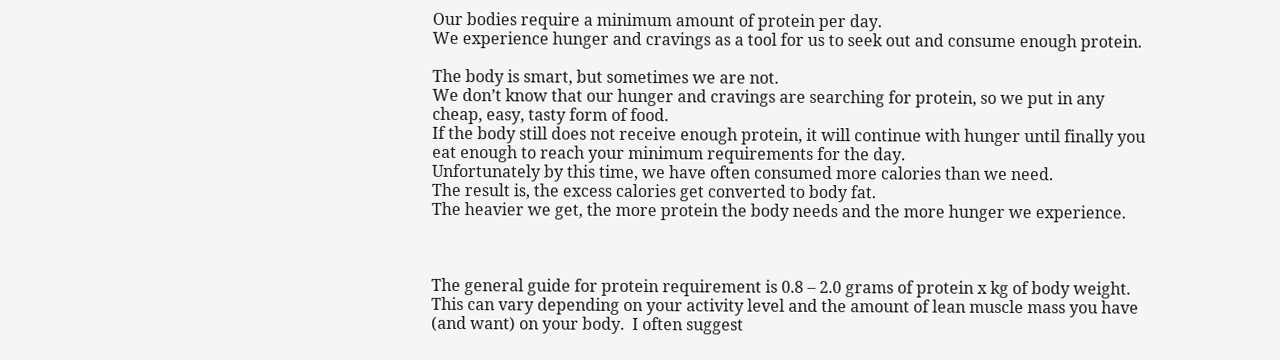Our bodies require a minimum amount of protein per day.
We experience hunger and cravings as a tool for us to seek out and consume enough protein.

The body is smart, but sometimes we are not.
We don’t know that our hunger and cravings are searching for protein, so we put in any cheap, easy, tasty form of food.
If the body still does not receive enough protein, it will continue with hunger until finally you eat enough to reach your minimum requirements for the day.
Unfortunately by this time, we have often consumed more calories than we need.
The result is, the excess calories get converted to body fat.
The heavier we get, the more protein the body needs and the more hunger we experience.



The general guide for protein requirement is 0.8 – 2.0 grams of protein x kg of body weight. This can vary depending on your activity level and the amount of lean muscle mass you have (and want) on your body.  I often suggest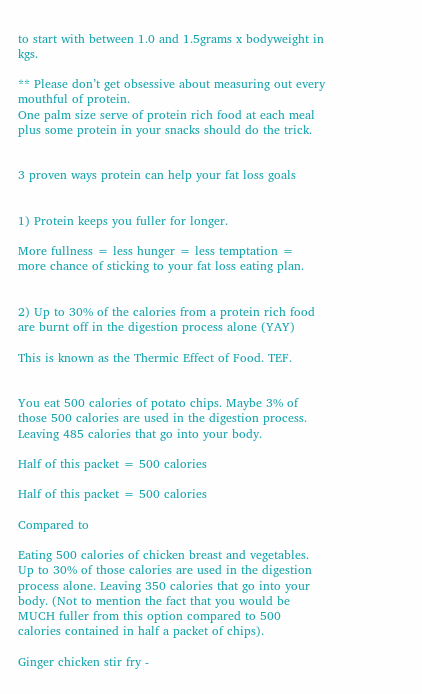to start with between 1.0 and 1.5grams x bodyweight in kgs.

** Please don’t get obsessive about measuring out every mouthful of protein.
One palm size serve of protein rich food at each meal plus some protein in your snacks should do the trick.


3 proven ways protein can help your fat loss goals


1) Protein keeps you fuller for longer.

More fullness = less hunger = less temptation = more chance of sticking to your fat loss eating plan.


2) Up to 30% of the calories from a protein rich food are burnt off in the digestion process alone (YAY)

This is known as the Thermic Effect of Food. TEF.


You eat 500 calories of potato chips. Maybe 3% of those 500 calories are used in the digestion process. Leaving 485 calories that go into your body.

Half of this packet = 500 calories

Half of this packet = 500 calories

Compared to

Eating 500 calories of chicken breast and vegetables. Up to 30% of those calories are used in the digestion process alone. Leaving 350 calories that go into your body. (Not to mention the fact that you would be MUCH fuller from this option compared to 500 calories contained in half a packet of chips).

Ginger chicken stir fry -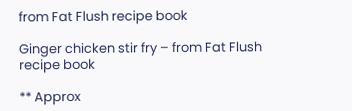from Fat Flush recipe book

Ginger chicken stir fry – from Fat Flush recipe book

** Approx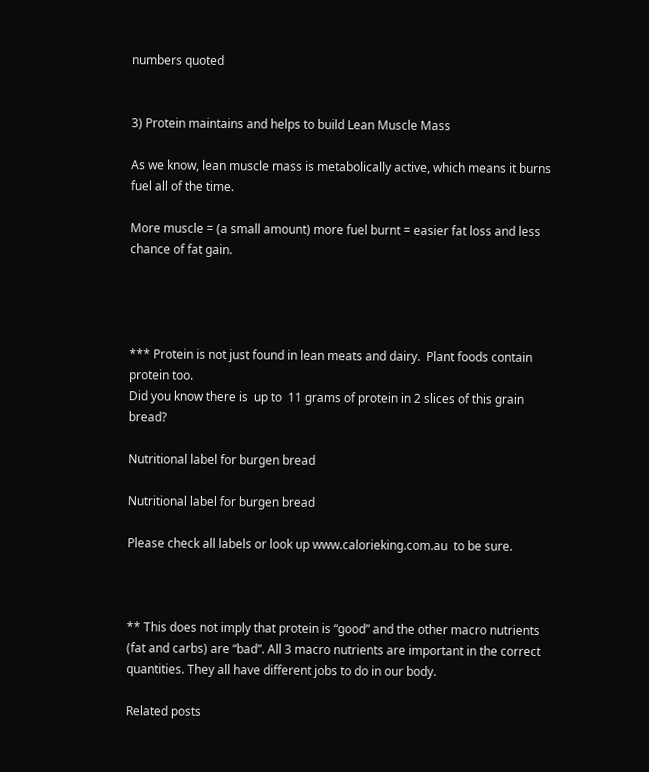numbers quoted


3) Protein maintains and helps to build Lean Muscle Mass

As we know, lean muscle mass is metabolically active, which means it burns fuel all of the time.

More muscle = (a small amount) more fuel burnt = easier fat loss and less chance of fat gain.




*** Protein is not just found in lean meats and dairy.  Plant foods contain protein too.
Did you know there is  up to  11 grams of protein in 2 slices of this grain bread?

Nutritional label for burgen bread

Nutritional label for burgen bread

Please check all labels or look up www.calorieking.com.au  to be sure.



** This does not imply that protein is “good” and the other macro nutrients (fat and carbs) are “bad”. All 3 macro nutrients are important in the correct quantities. They all have different jobs to do in our body.

Related posts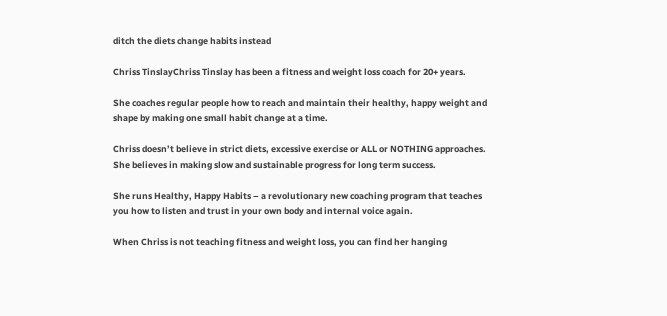ditch the diets change habits instead

Chriss TinslayChriss Tinslay has been a fitness and weight loss coach for 20+ years.

She coaches regular people how to reach and maintain their healthy, happy weight and shape by making one small habit change at a time.

Chriss doesn’t believe in strict diets, excessive exercise or ALL or NOTHING approaches. She believes in making slow and sustainable progress for long term success.

She runs Healthy, Happy Habits – a revolutionary new coaching program that teaches you how to listen and trust in your own body and internal voice again.

When Chriss is not teaching fitness and weight loss, you can find her hanging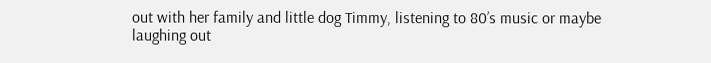out with her family and little dog Timmy, listening to 80’s music or maybe laughing out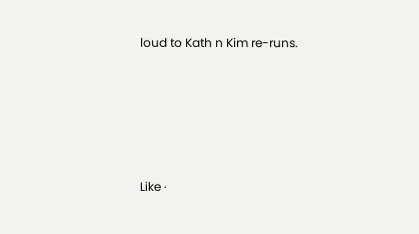loud to Kath n Kim re-runs.





Like ·